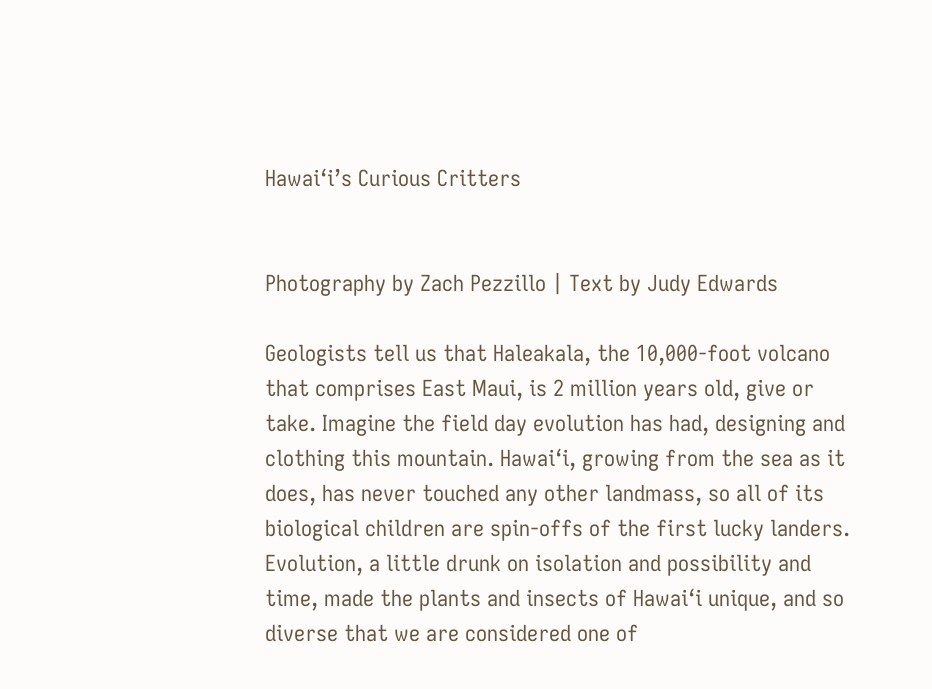Hawai‘i’s Curious Critters


Photography by Zach Pezzillo | Text by Judy Edwards

Geologists tell us that Haleakala, the 10,000-foot volcano that comprises East Maui, is 2 million years old, give or take. Imagine the field day evolution has had, designing and clothing this mountain. Hawai‘i, growing from the sea as it does, has never touched any other landmass, so all of its biological children are spin-offs of the first lucky landers. Evolution, a little drunk on isolation and possibility and time, made the plants and insects of Hawai‘i unique, and so diverse that we are considered one of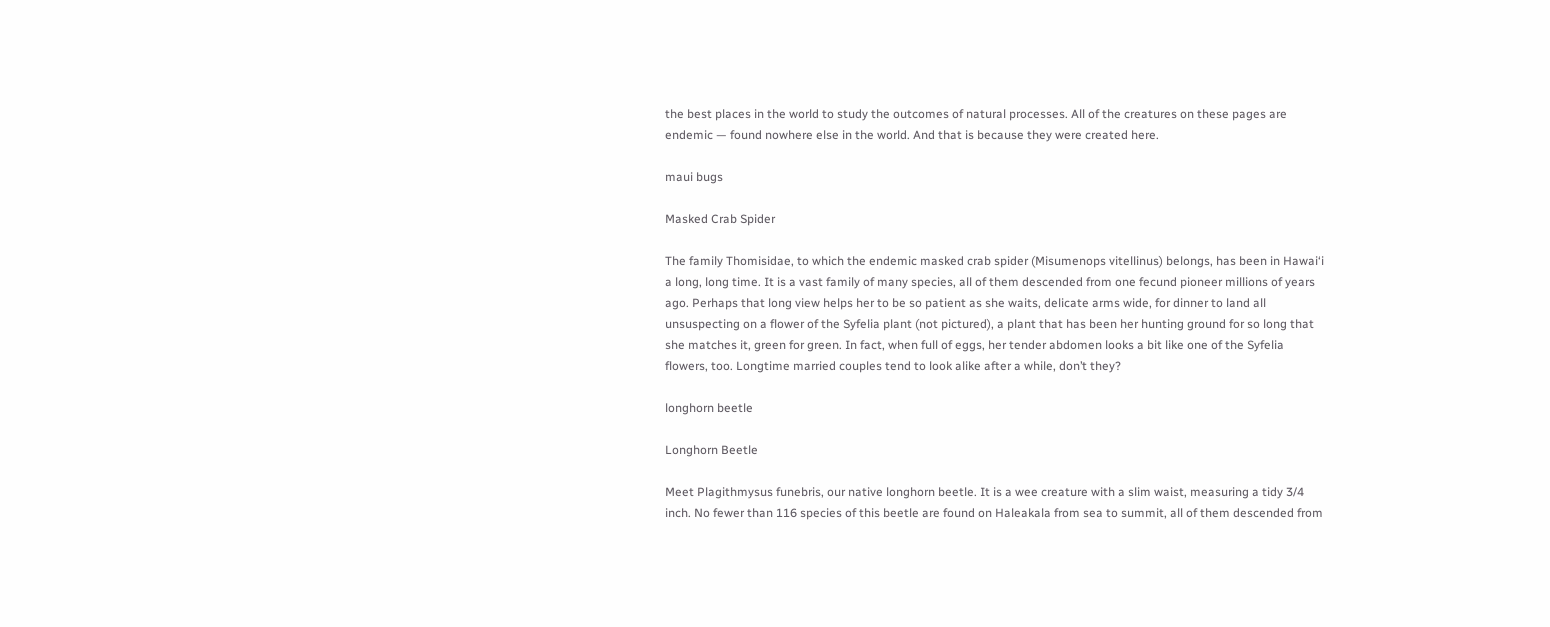the best places in the world to study the outcomes of natural processes. All of the creatures on these pages are endemic — found nowhere else in the world. And that is because they were created here.

maui bugs

Masked Crab Spider

The family Thomisidae, to which the endemic masked crab spider (Misumenops vitellinus) belongs, has been in Hawai‘i a long, long time. It is a vast family of many species, all of them descended from one fecund pioneer millions of years ago. Perhaps that long view helps her to be so patient as she waits, delicate arms wide, for dinner to land all unsuspecting on a flower of the Syfelia plant (not pictured), a plant that has been her hunting ground for so long that she matches it, green for green. In fact, when full of eggs, her tender abdomen looks a bit like one of the Syfelia flowers, too. Longtime married couples tend to look alike after a while, don’t they?

longhorn beetle

Longhorn Beetle

Meet Plagithmysus funebris, our native longhorn beetle. It is a wee creature with a slim waist, measuring a tidy 3/4 inch. No fewer than 116 species of this beetle are found on Haleakala from sea to summit, all of them descended from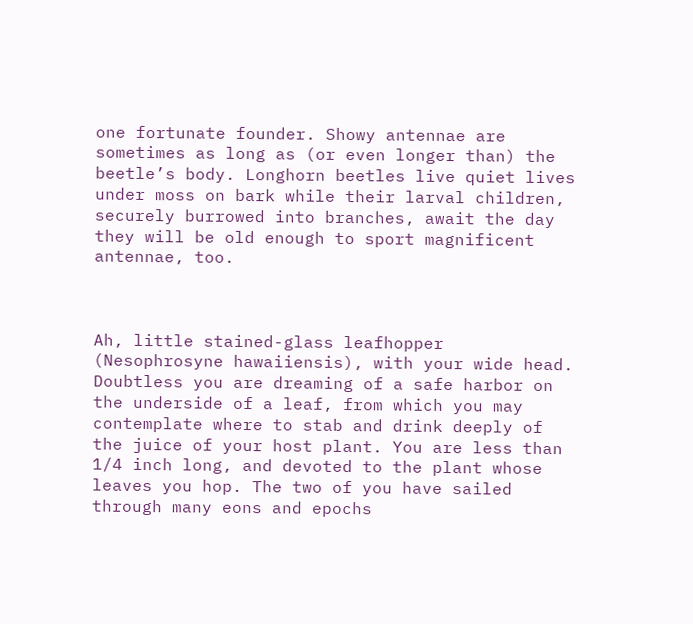one fortunate founder. Showy antennae are sometimes as long as (or even longer than) the beetle’s body. Longhorn beetles live quiet lives under moss on bark while their larval children, securely burrowed into branches, await the day they will be old enough to sport magnificent antennae, too.



Ah, little stained-glass leafhopper (Nesophrosyne hawaiiensis), with your wide head. Doubtless you are dreaming of a safe harbor on the underside of a leaf, from which you may contemplate where to stab and drink deeply of the juice of your host plant. You are less than 1/4 inch long, and devoted to the plant whose leaves you hop. The two of you have sailed through many eons and epochs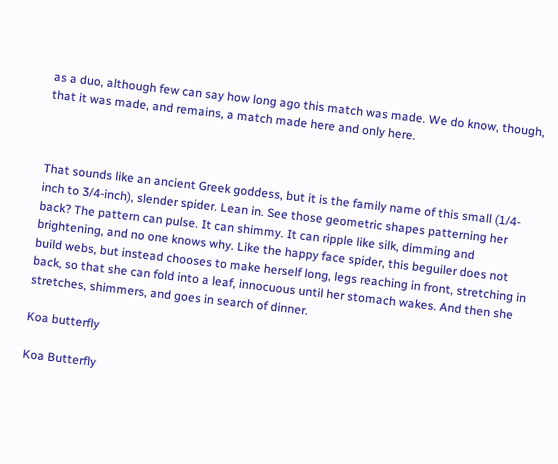as a duo, although few can say how long ago this match was made. We do know, though, that it was made, and remains, a match made here and only here.



That sounds like an ancient Greek goddess, but it is the family name of this small (1/4-inch to 3/4-inch), slender spider. Lean in. See those geometric shapes patterning her back? The pattern can pulse. It can shimmy. It can ripple like silk, dimming and brightening, and no one knows why. Like the happy face spider, this beguiler does not build webs, but instead chooses to make herself long, legs reaching in front, stretching in back, so that she can fold into a leaf, innocuous until her stomach wakes. And then she stretches, shimmers, and goes in search of dinner.

Koa butterfly

Koa Butterfly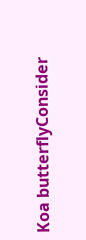Koa butterflyConsider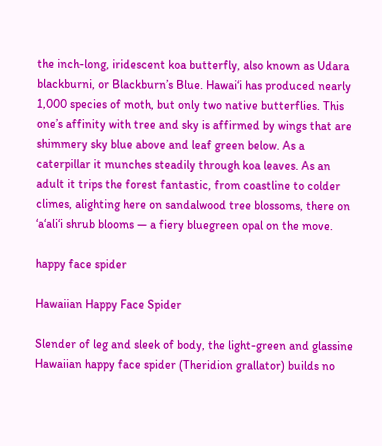the inch-long, iridescent koa butterfly, also known as Udara blackburni, or Blackburn’s Blue. Hawai‘i has produced nearly 1,000 species of moth, but only two native butterflies. This one’s affinity with tree and sky is affirmed by wings that are shimmery sky blue above and leaf green below. As a caterpillar it munches steadily through koa leaves. As an adult it trips the forest fantastic, from coastline to colder climes, alighting here on sandalwood tree blossoms, there on ‘a‘ali‘i shrub blooms — a fiery bluegreen opal on the move.

happy face spider

Hawaiian Happy Face Spider

Slender of leg and sleek of body, the light-green and glassine Hawaiian happy face spider (Theridion grallator) builds no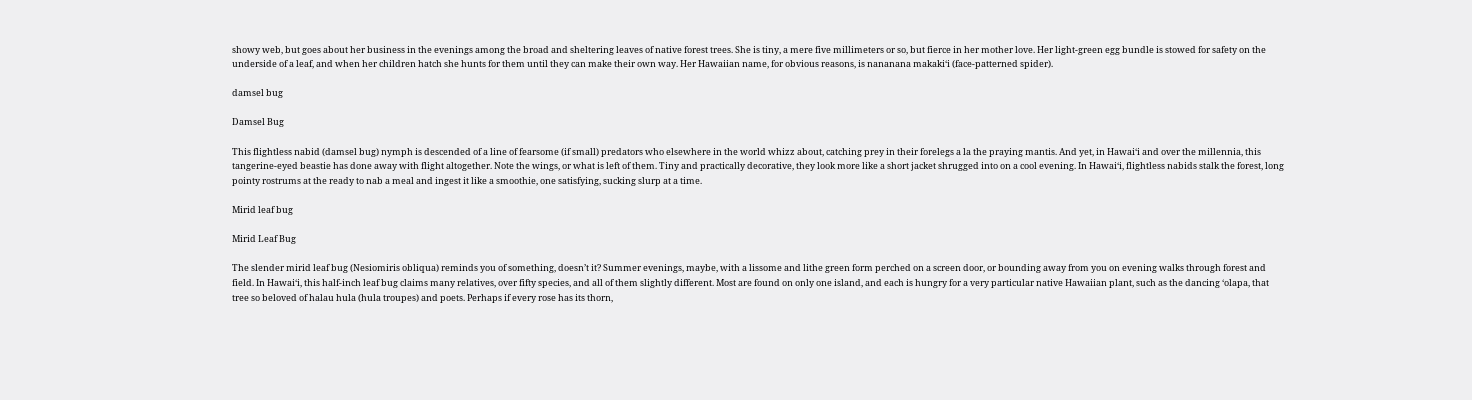showy web, but goes about her business in the evenings among the broad and sheltering leaves of native forest trees. She is tiny, a mere five millimeters or so, but fierce in her mother love. Her light-green egg bundle is stowed for safety on the underside of a leaf, and when her children hatch she hunts for them until they can make their own way. Her Hawaiian name, for obvious reasons, is nananana makaki‘i (face-patterned spider).

damsel bug

Damsel Bug

This flightless nabid (damsel bug) nymph is descended of a line of fearsome (if small) predators who elsewhere in the world whizz about, catching prey in their forelegs a la the praying mantis. And yet, in Hawai‘i and over the millennia, this tangerine-eyed beastie has done away with flight altogether. Note the wings, or what is left of them. Tiny and practically decorative, they look more like a short jacket shrugged into on a cool evening. In Hawai‘i, flightless nabids stalk the forest, long pointy rostrums at the ready to nab a meal and ingest it like a smoothie, one satisfying, sucking slurp at a time.

Mirid leaf bug

Mirid Leaf Bug

The slender mirid leaf bug (Nesiomiris obliqua) reminds you of something, doesn’t it? Summer evenings, maybe, with a lissome and lithe green form perched on a screen door, or bounding away from you on evening walks through forest and field. In Hawai‘i, this half-inch leaf bug claims many relatives, over fifty species, and all of them slightly different. Most are found on only one island, and each is hungry for a very particular native Hawaiian plant, such as the dancing ‘olapa, that tree so beloved of halau hula (hula troupes) and poets. Perhaps if every rose has its thorn,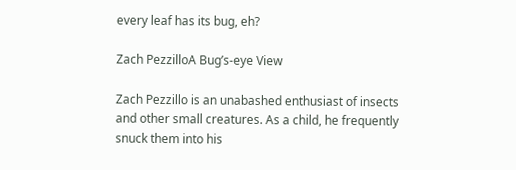every leaf has its bug, eh?

Zach PezzilloA Bug’s-eye View

Zach Pezzillo is an unabashed enthusiast of insects and other small creatures. As a child, he frequently snuck them into his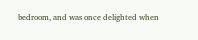bedroom, and was once delighted when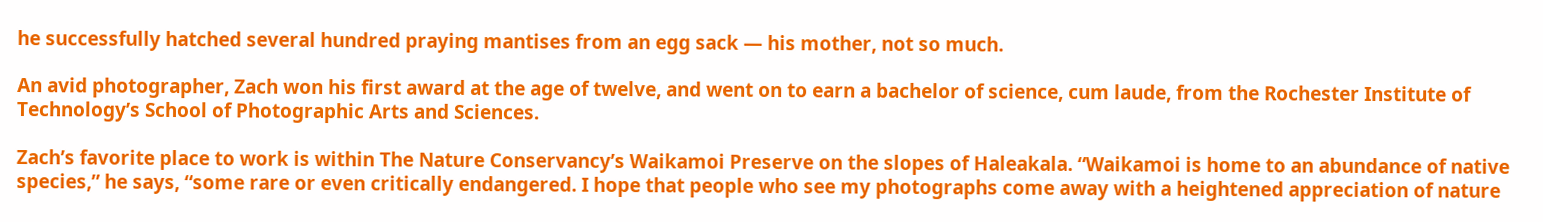he successfully hatched several hundred praying mantises from an egg sack — his mother, not so much.

An avid photographer, Zach won his first award at the age of twelve, and went on to earn a bachelor of science, cum laude, from the Rochester Institute of Technology’s School of Photographic Arts and Sciences.

Zach’s favorite place to work is within The Nature Conservancy’s Waikamoi Preserve on the slopes of Haleakala. “Waikamoi is home to an abundance of native species,” he says, “some rare or even critically endangered. I hope that people who see my photographs come away with a heightened appreciation of nature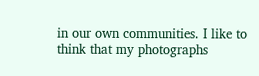in our own communities. I like to think that my photographs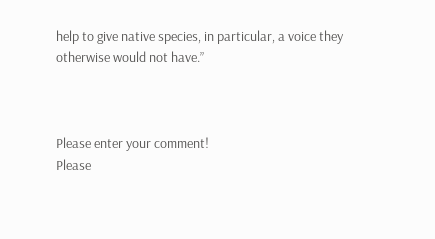help to give native species, in particular, a voice they otherwise would not have.”



Please enter your comment!
Please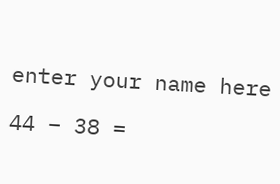enter your name here

44 − 38 =